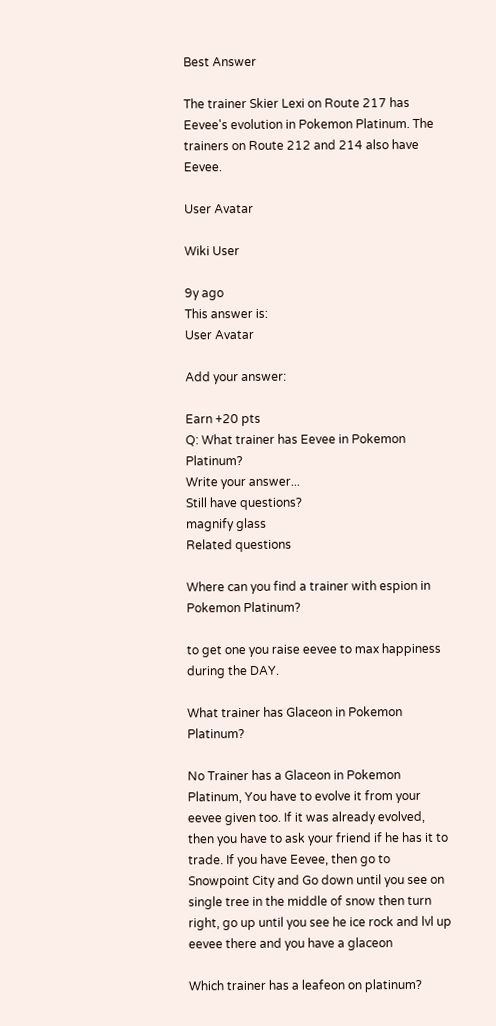Best Answer

The trainer Skier Lexi on Route 217 has Eevee's evolution in Pokemon Platinum. The trainers on Route 212 and 214 also have Eevee.

User Avatar

Wiki User

9y ago
This answer is:
User Avatar

Add your answer:

Earn +20 pts
Q: What trainer has Eevee in Pokemon Platinum?
Write your answer...
Still have questions?
magnify glass
Related questions

Where can you find a trainer with espion in Pokemon Platinum?

to get one you raise eevee to max happiness during the DAY.

What trainer has Glaceon in Pokemon Platinum?

No Trainer has a Glaceon in Pokemon Platinum, You have to evolve it from your eevee given too. If it was already evolved, then you have to ask your friend if he has it to trade. If you have Eevee, then go to Snowpoint City and Go down until you see on single tree in the middle of snow then turn right, go up until you see he ice rock and lvl up eevee there and you have a glaceon

Which trainer has a leafeon on platinum?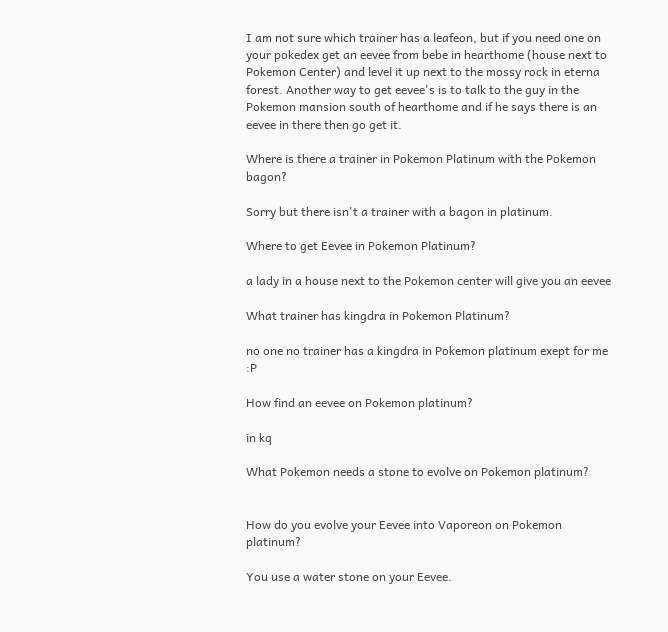I am not sure which trainer has a leafeon, but if you need one on your pokedex get an eevee from bebe in hearthome (house next to Pokemon Center) and level it up next to the mossy rock in eterna forest. Another way to get eevee's is to talk to the guy in the Pokemon mansion south of hearthome and if he says there is an eevee in there then go get it.

Where is there a trainer in Pokemon Platinum with the Pokemon bagon?

Sorry but there isn't a trainer with a bagon in platinum.

Where to get Eevee in Pokemon Platinum?

a lady in a house next to the Pokemon center will give you an eevee

What trainer has kingdra in Pokemon Platinum?

no one no trainer has a kingdra in Pokemon platinum exept for me :P

How find an eevee on Pokemon platinum?

in kq

What Pokemon needs a stone to evolve on Pokemon platinum?


How do you evolve your Eevee into Vaporeon on Pokemon platinum?

You use a water stone on your Eevee.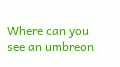Where can you see an umbreon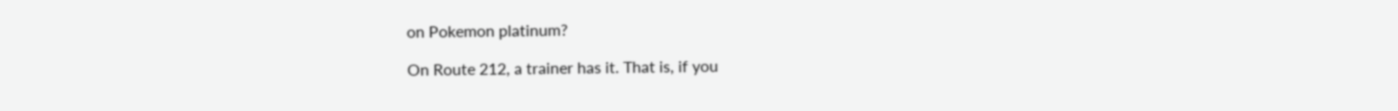on Pokemon platinum?

On Route 212, a trainer has it. That is, if you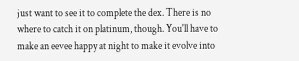just want to see it to complete the dex. There is no where to catch it on platinum, though. You'll have to make an eevee happy at night to make it evolve into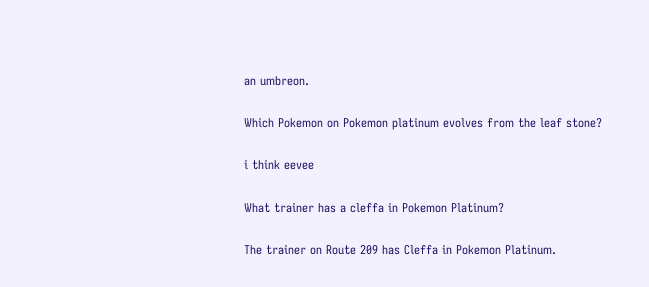an umbreon.

Which Pokemon on Pokemon platinum evolves from the leaf stone?

i think eevee

What trainer has a cleffa in Pokemon Platinum?

The trainer on Route 209 has Cleffa in Pokemon Platinum.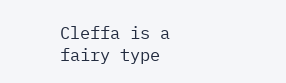Cleffa is a fairy type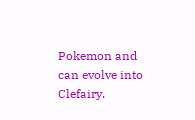Pokemon and can evolve into Clefairy.